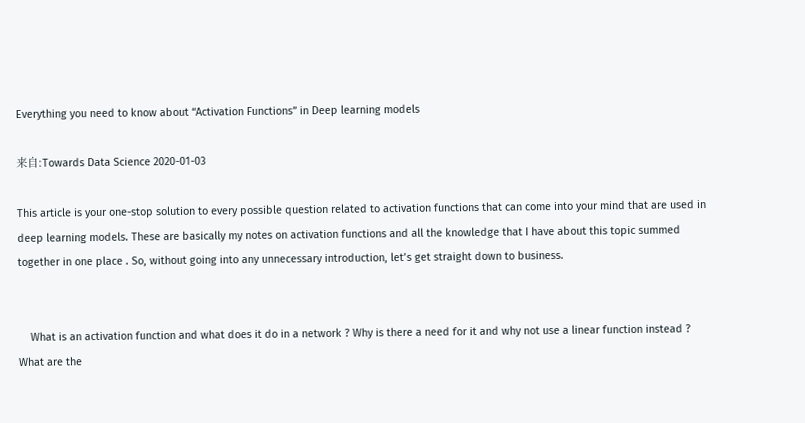Everything you need to know about “Activation Functions” in Deep learning models

来自:Towards Data Science 2020-01-03

This article is your one-stop solution to every possible question related to activation functions that can come into your mind that are used in deep learning models. These are basically my notes on activation functions and all the knowledge that I have about this topic summed together in one place . So, without going into any unnecessary introduction, let’s get straight down to business.


    What is an activation function and what does it do in a network ? Why is there a need for it and why not use a linear function instead ? What are the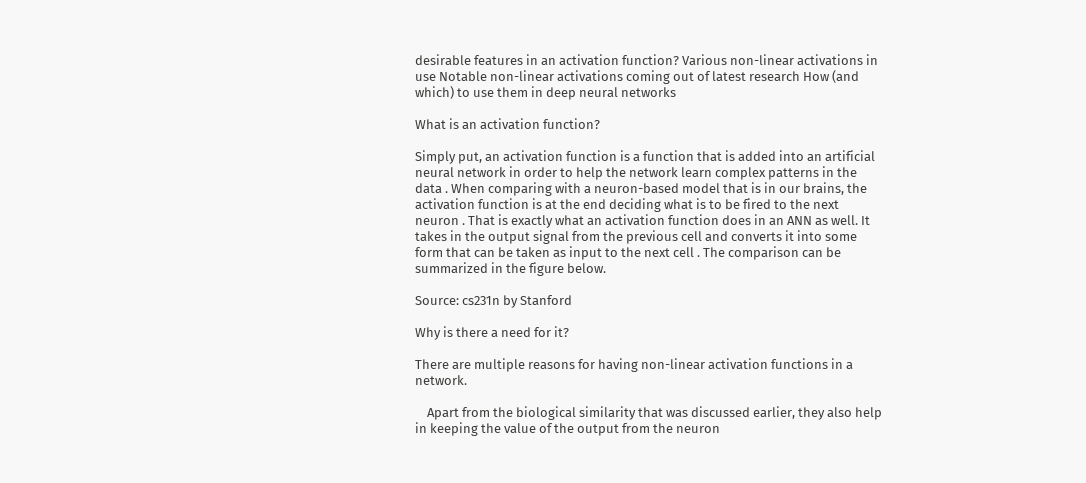desirable features in an activation function? Various non-linear activations in use Notable non-linear activations coming out of latest research How (and which) to use them in deep neural networks

What is an activation function?

Simply put, an activation function is a function that is added into an artificial neural network in order to help the network learn complex patterns in the data . When comparing with a neuron-based model that is in our brains, the activation function is at the end deciding what is to be fired to the next neuron . That is exactly what an activation function does in an ANN as well. It takes in the output signal from the previous cell and converts it into some form that can be taken as input to the next cell . The comparison can be summarized in the figure below.

Source: cs231n by Stanford

Why is there a need for it?

There are multiple reasons for having non-linear activation functions in a network.

    Apart from the biological similarity that was discussed earlier, they also help in keeping the value of the output from the neuron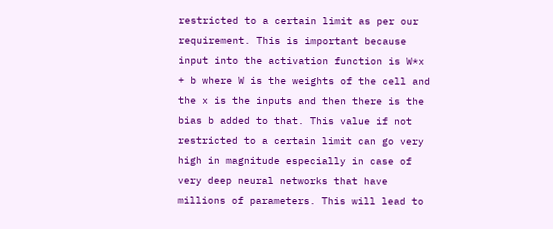restricted to a certain limit as per our requirement. This is important because input into the activation function is W*x + b where W is the weights of the cell and the x is the inputs and then there is the bias b added to that. This value if not restricted to a certain limit can go very high in magnitude especially in case of very deep neural networks that have millions of parameters. This will lead to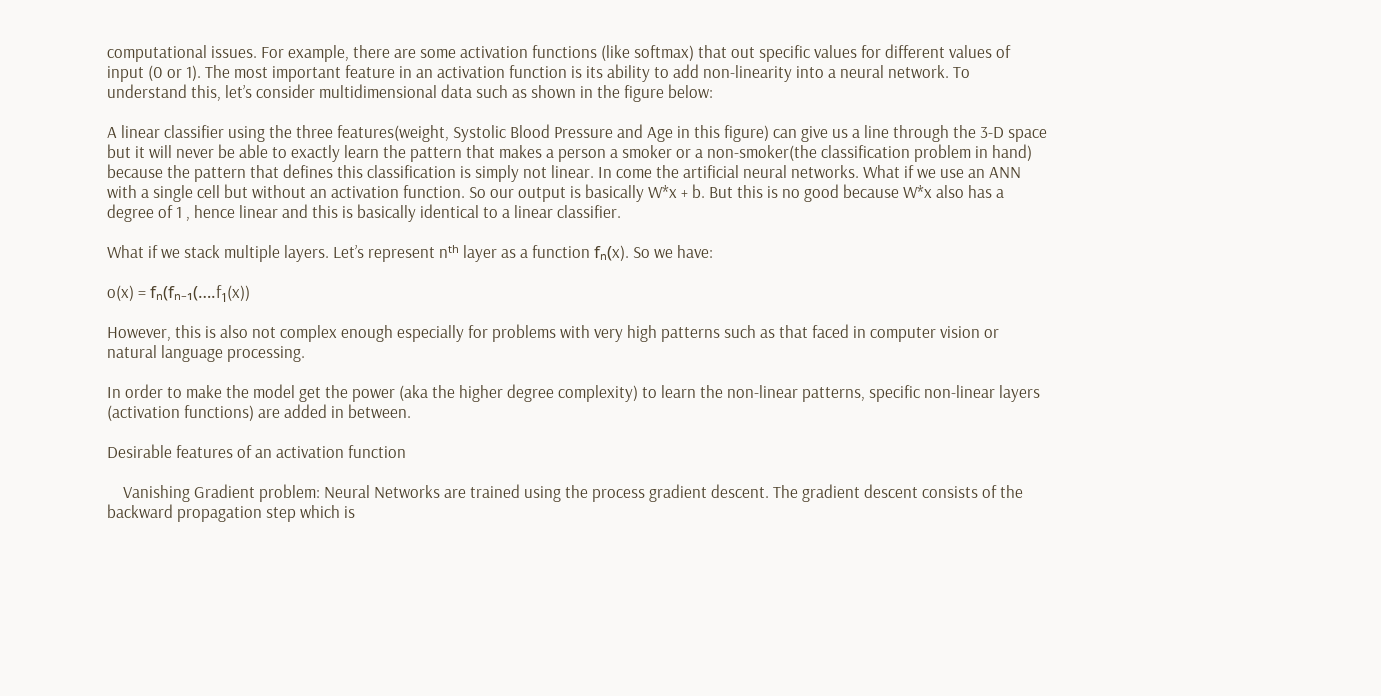computational issues. For example, there are some activation functions (like softmax) that out specific values for different values of input (0 or 1). The most important feature in an activation function is its ability to add non-linearity into a neural network. To understand this, let’s consider multidimensional data such as shown in the figure below:

A linear classifier using the three features(weight, Systolic Blood Pressure and Age in this figure) can give us a line through the 3-D space but it will never be able to exactly learn the pattern that makes a person a smoker or a non-smoker(the classification problem in hand) because the pattern that defines this classification is simply not linear. In come the artificial neural networks. What if we use an ANN with a single cell but without an activation function. So our output is basically W*x + b. But this is no good because W*x also has a degree of 1 , hence linear and this is basically identical to a linear classifier.

What if we stack multiple layers. Let’s represent nᵗʰ layer as a function fₙ(x). So we have:

o(x) = fₙ(fₙ₋₁(….f₁(x))

However, this is also not complex enough especially for problems with very high patterns such as that faced in computer vision or natural language processing.

In order to make the model get the power (aka the higher degree complexity) to learn the non-linear patterns, specific non-linear layers (activation functions) are added in between.

Desirable features of an activation function

    Vanishing Gradient problem: Neural Networks are trained using the process gradient descent. The gradient descent consists of the backward propagation step which is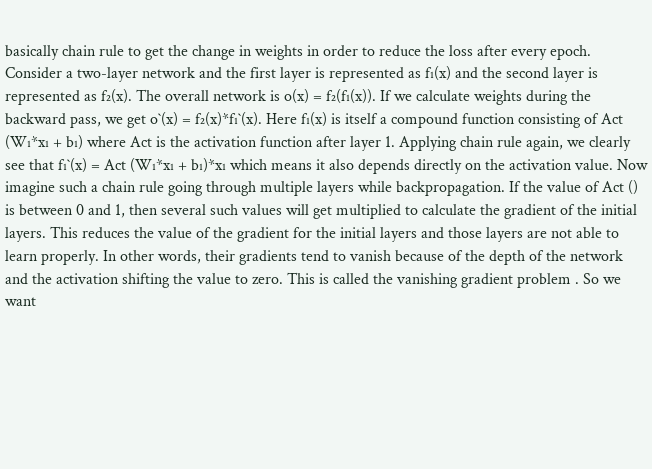basically chain rule to get the change in weights in order to reduce the loss after every epoch. Consider a two-layer network and the first layer is represented as f₁(x) and the second layer is represented as f₂(x). The overall network is o(x) = f₂(f₁(x)). If we calculate weights during the backward pass, we get o`(x) = f₂(x)*f₁`(x). Here f₁(x) is itself a compound function consisting of Act (W₁*x₁ + b₁) where Act is the activation function after layer 1. Applying chain rule again, we clearly see that f₁`(x) = Act (W₁*x₁ + b₁)*x₁ which means it also depends directly on the activation value. Now imagine such a chain rule going through multiple layers while backpropagation. If the value of Act () is between 0 and 1, then several such values will get multiplied to calculate the gradient of the initial layers. This reduces the value of the gradient for the initial layers and those layers are not able to learn properly. In other words, their gradients tend to vanish because of the depth of the network and the activation shifting the value to zero. This is called the vanishing gradient problem . So we want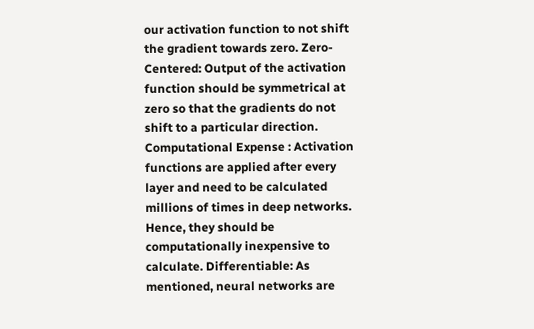our activation function to not shift the gradient towards zero. Zero-Centered: Output of the activation function should be symmetrical at zero so that the gradients do not shift to a particular direction. Computational Expense : Activation functions are applied after every layer and need to be calculated millions of times in deep networks. Hence, they should be computationally inexpensive to calculate. Differentiable: As mentioned, neural networks are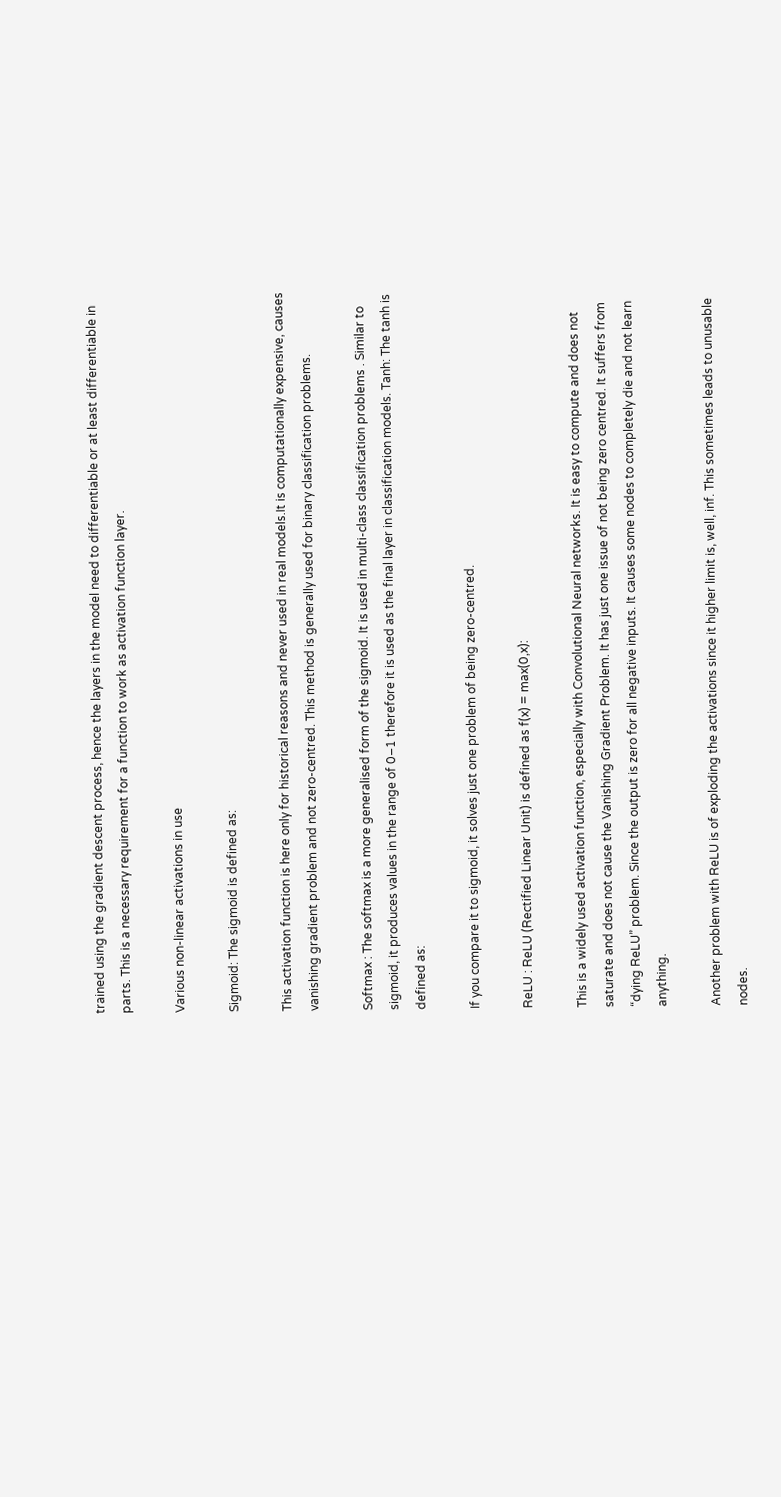trained using the gradient descent process, hence the layers in the model need to differentiable or at least differentiable in parts. This is a necessary requirement for a function to work as activation function layer.

Various non-linear activations in use

Sigmoid: The sigmoid is defined as:

This activation function is here only for historical reasons and never used in real models.It is computationally expensive, causes vanishing gradient problem and not zero-centred. This method is generally used for binary classification problems.

Softmax : The softmax is a more generalised form of the sigmoid. It is used in multi-class classification problems . Similar to sigmoid, it produces values in the range of 0–1 therefore it is used as the final layer in classification models. Tanh: The tanh is defined as:

If you compare it to sigmoid, it solves just one problem of being zero-centred.

ReLU : ReLU (Rectified Linear Unit) is defined as f(x) = max(0,x):

This is a widely used activation function, especially with Convolutional Neural networks. It is easy to compute and does not saturate and does not cause the Vanishing Gradient Problem. It has just one issue of not being zero centred. It suffers from “dying ReLU” problem. Since the output is zero for all negative inputs. It causes some nodes to completely die and not learn anything.

Another problem with ReLU is of exploding the activations since it higher limit is, well, inf. This sometimes leads to unusable nodes.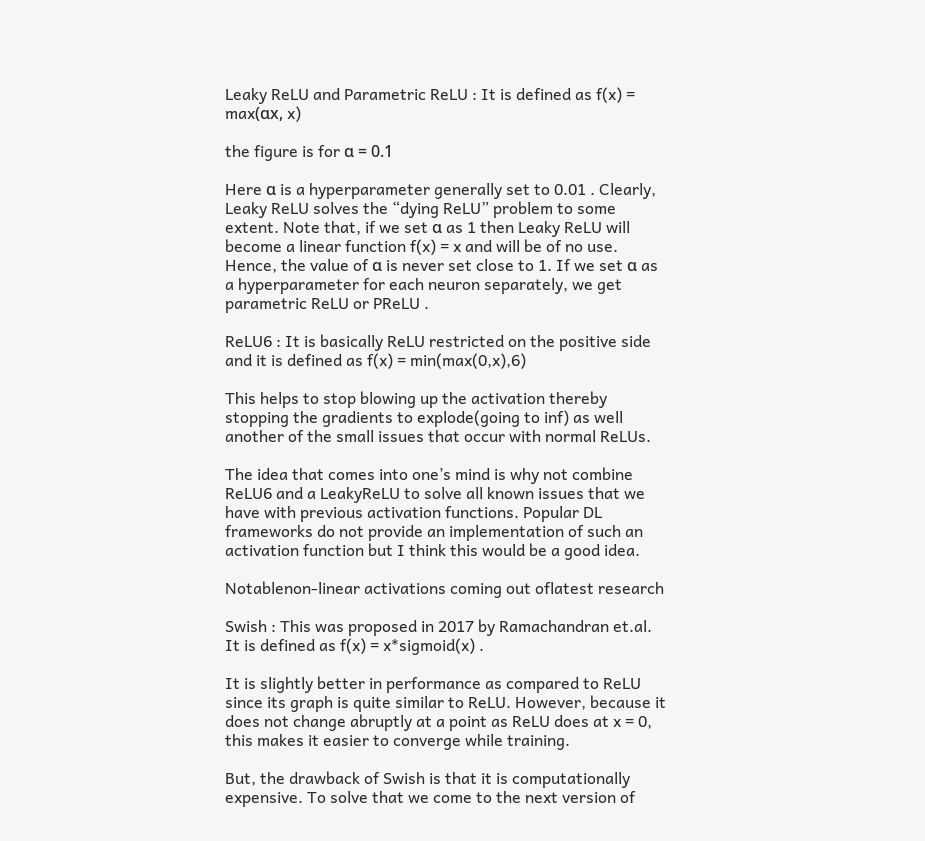Leaky ReLU and Parametric ReLU : It is defined as f(x) = max(αx, x)

the figure is for α = 0.1

Here α is a hyperparameter generally set to 0.01 . Clearly, Leaky ReLU solves the “dying ReLU” problem to some extent. Note that, if we set α as 1 then Leaky ReLU will become a linear function f(x) = x and will be of no use. Hence, the value of α is never set close to 1. If we set α as a hyperparameter for each neuron separately, we get parametric ReLU or PReLU .

ReLU6 : It is basically ReLU restricted on the positive side and it is defined as f(x) = min(max(0,x),6)

This helps to stop blowing up the activation thereby stopping the gradients to explode(going to inf) as well another of the small issues that occur with normal ReLUs.

The idea that comes into one’s mind is why not combine ReLU6 and a LeakyReLU to solve all known issues that we have with previous activation functions. Popular DL frameworks do not provide an implementation of such an activation function but I think this would be a good idea.

Notablenon-linear activations coming out oflatest research

Swish : This was proposed in 2017 by Ramachandran et.al. It is defined as f(x) = x*sigmoid(x) .

It is slightly better in performance as compared to ReLU since its graph is quite similar to ReLU. However, because it does not change abruptly at a point as ReLU does at x = 0, this makes it easier to converge while training.

But, the drawback of Swish is that it is computationally expensive. To solve that we come to the next version of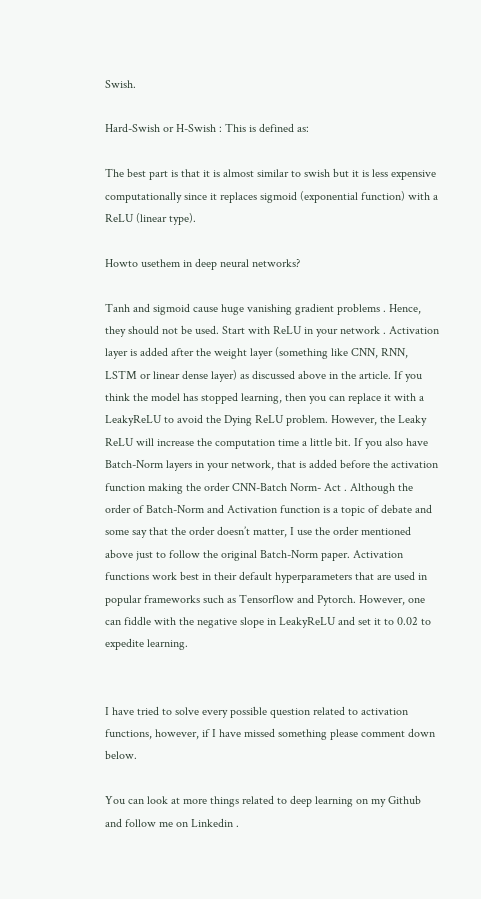Swish.

Hard-Swish or H-Swish : This is defined as:

The best part is that it is almost similar to swish but it is less expensive computationally since it replaces sigmoid (exponential function) with a ReLU (linear type).

Howto usethem in deep neural networks?

Tanh and sigmoid cause huge vanishing gradient problems . Hence, they should not be used. Start with ReLU in your network . Activation layer is added after the weight layer (something like CNN, RNN, LSTM or linear dense layer) as discussed above in the article. If you think the model has stopped learning, then you can replace it with a LeakyReLU to avoid the Dying ReLU problem. However, the Leaky ReLU will increase the computation time a little bit. If you also have Batch-Norm layers in your network, that is added before the activation function making the order CNN-Batch Norm- Act . Although the order of Batch-Norm and Activation function is a topic of debate and some say that the order doesn’t matter, I use the order mentioned above just to follow the original Batch-Norm paper. Activation functions work best in their default hyperparameters that are used in popular frameworks such as Tensorflow and Pytorch. However, one can fiddle with the negative slope in LeakyReLU and set it to 0.02 to expedite learning.


I have tried to solve every possible question related to activation functions, however, if I have missed something please comment down below.

You can look at more things related to deep learning on my Github and follow me on Linkedin .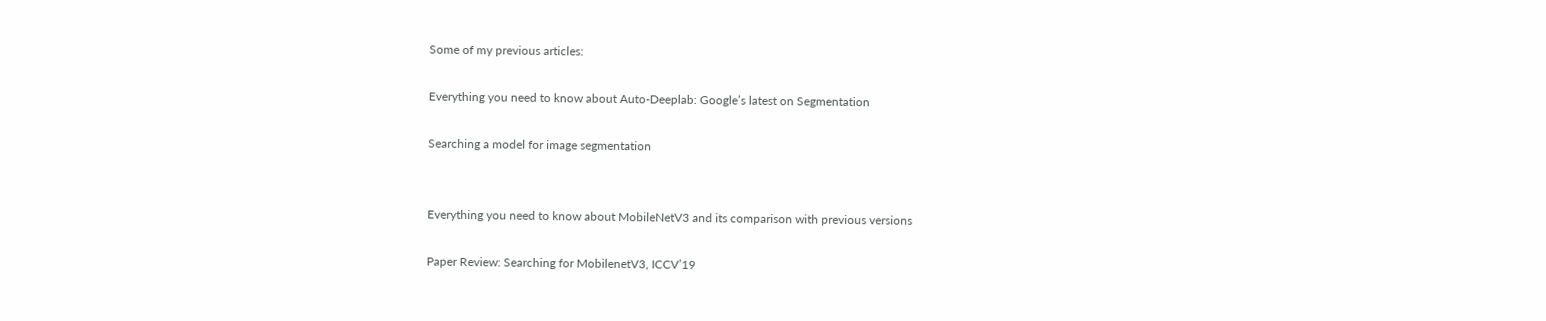Some of my previous articles:

Everything you need to know about Auto-Deeplab: Google’s latest on Segmentation

Searching a model for image segmentation


Everything you need to know about MobileNetV3 and its comparison with previous versions

Paper Review: Searching for MobilenetV3, ICCV’19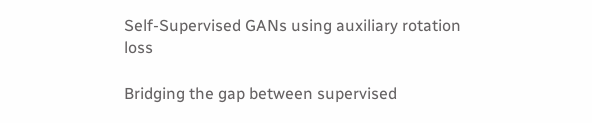Self-Supervised GANs using auxiliary rotation loss

Bridging the gap between supervised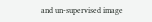and un-supervised image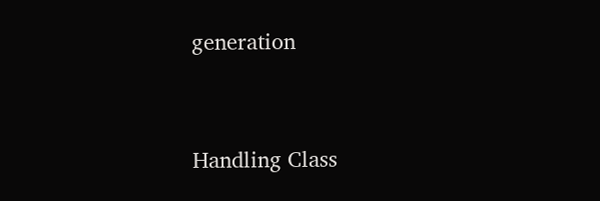generation


Handling Class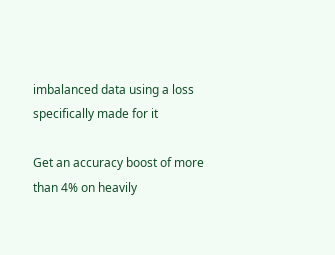imbalanced data using a loss specifically made for it

Get an accuracy boost of more than 4% on heavily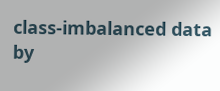class-imbalanced data by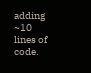adding ~10 lines of code.